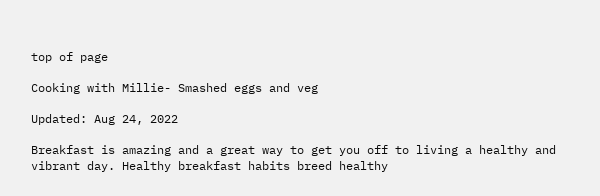top of page

Cooking with Millie- Smashed eggs and veg

Updated: Aug 24, 2022

Breakfast is amazing and a great way to get you off to living a healthy and vibrant day. Healthy breakfast habits breed healthy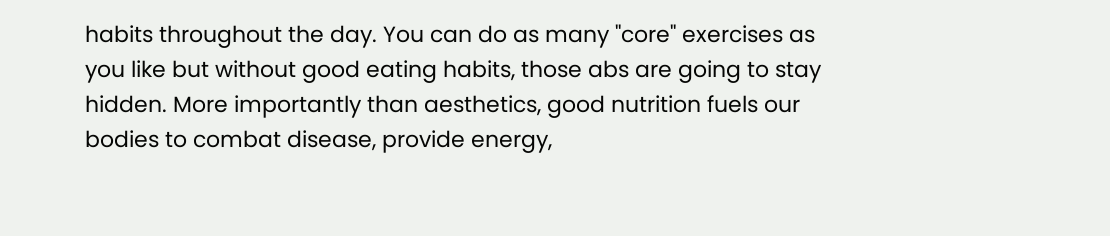habits throughout the day. You can do as many "core" exercises as you like but without good eating habits, those abs are going to stay hidden. More importantly than aesthetics, good nutrition fuels our bodies to combat disease, provide energy,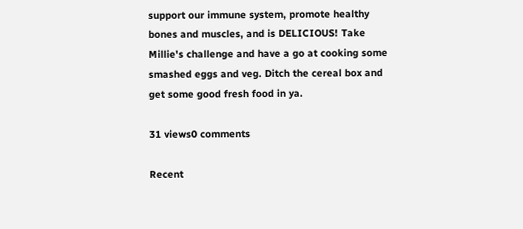support our immune system, promote healthy bones and muscles, and is DELICIOUS! Take Millie's challenge and have a go at cooking some smashed eggs and veg. Ditch the cereal box and get some good fresh food in ya.

31 views0 comments

Recent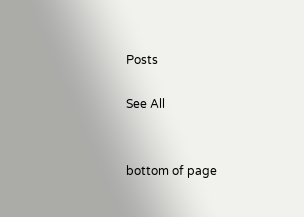Posts

See All


bottom of page